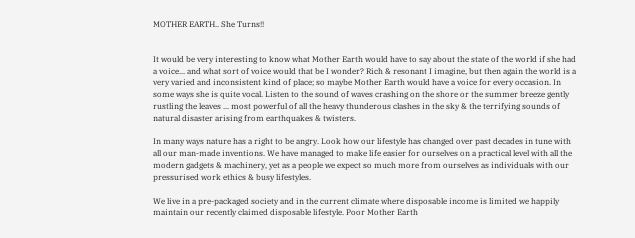MOTHER EARTH.. She Turns!!


It would be very interesting to know what Mother Earth would have to say about the state of the world if she had a voice... and what sort of voice would that be I wonder? Rich & resonant I imagine, but then again the world is a very varied and inconsistent kind of place; so maybe Mother Earth would have a voice for every occasion. In some ways she is quite vocal. Listen to the sound of waves crashing on the shore or the summer breeze gently rustling the leaves ... most powerful of all the heavy thunderous clashes in the sky & the terrifying sounds of natural disaster arising from earthquakes & twisters.

In many ways nature has a right to be angry. Look how our lifestyle has changed over past decades in tune with all our man-made inventions. We have managed to make life easier for ourselves on a practical level with all the modern gadgets & machinery, yet as a people we expect so much more from ourselves as individuals with our pressurised work ethics & busy lifestyles.

We live in a pre-packaged society and in the current climate where disposable income is limited we happily maintain our recently claimed disposable lifestyle. Poor Mother Earth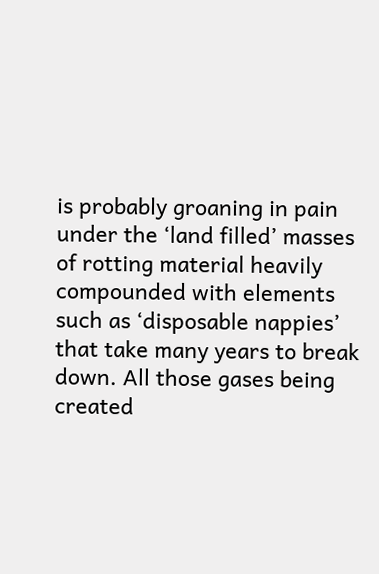is probably groaning in pain under the ‘land filled’ masses of rotting material heavily compounded with elements such as ‘disposable nappies’ that take many years to break down. All those gases being created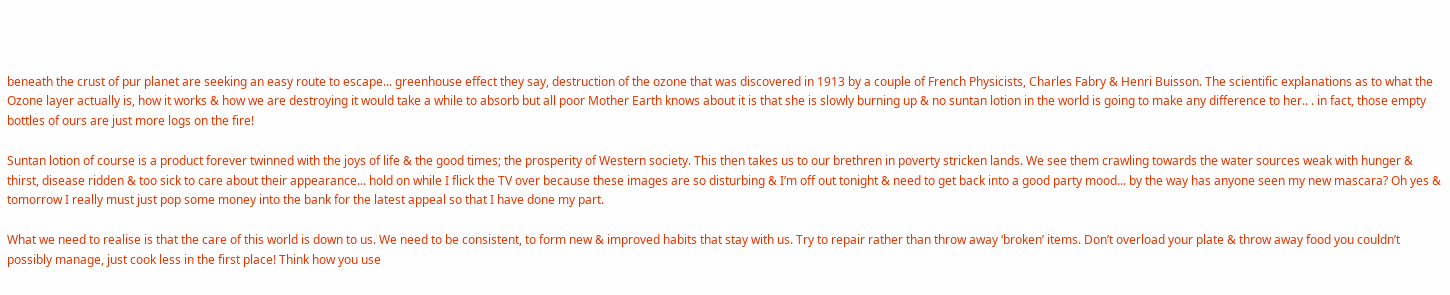beneath the crust of pur planet are seeking an easy route to escape... greenhouse effect they say, destruction of the ozone that was discovered in 1913 by a couple of French Physicists, Charles Fabry & Henri Buisson. The scientific explanations as to what the Ozone layer actually is, how it works & how we are destroying it would take a while to absorb but all poor Mother Earth knows about it is that she is slowly burning up & no suntan lotion in the world is going to make any difference to her.. . in fact, those empty bottles of ours are just more logs on the fire!

Suntan lotion of course is a product forever twinned with the joys of life & the good times; the prosperity of Western society. This then takes us to our brethren in poverty stricken lands. We see them crawling towards the water sources weak with hunger & thirst, disease ridden & too sick to care about their appearance... hold on while I flick the TV over because these images are so disturbing & I’m off out tonight & need to get back into a good party mood... by the way has anyone seen my new mascara? Oh yes & tomorrow I really must just pop some money into the bank for the latest appeal so that I have done my part.

What we need to realise is that the care of this world is down to us. We need to be consistent, to form new & improved habits that stay with us. Try to repair rather than throw away ‘broken’ items. Don’t overload your plate & throw away food you couldn’t possibly manage, just cook less in the first place! Think how you use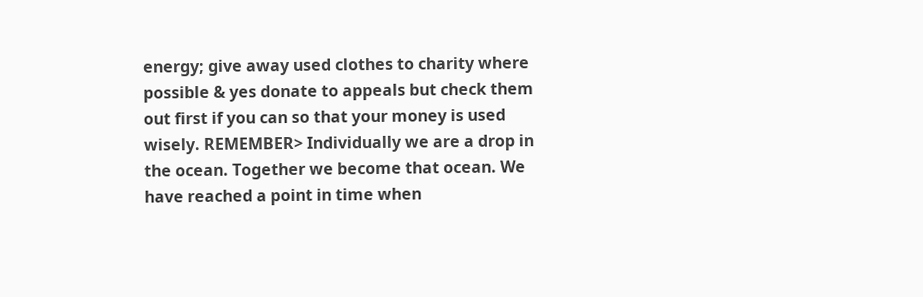energy; give away used clothes to charity where possible & yes donate to appeals but check them out first if you can so that your money is used wisely. REMEMBER> Individually we are a drop in the ocean. Together we become that ocean. We have reached a point in time when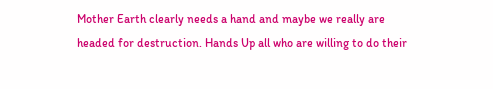Mother Earth clearly needs a hand and maybe we really are headed for destruction. Hands Up all who are willing to do their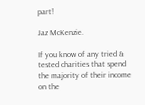part!

Jaz McKenzie.

If you know of any tried & tested charities that spend the majority of their income on the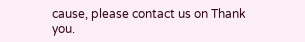cause, please contact us on Thank you.